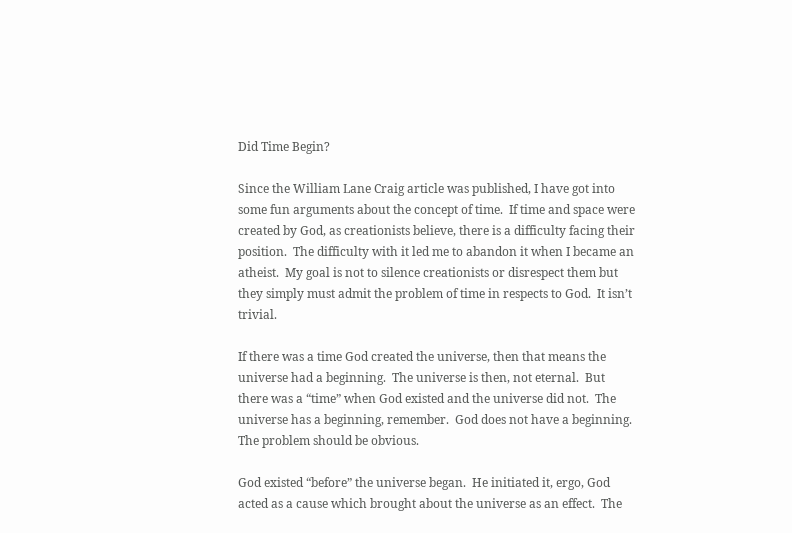Did Time Begin?

Since the William Lane Craig article was published, I have got into some fun arguments about the concept of time.  If time and space were created by God, as creationists believe, there is a difficulty facing their position.  The difficulty with it led me to abandon it when I became an atheist.  My goal is not to silence creationists or disrespect them but they simply must admit the problem of time in respects to God.  It isn’t trivial.

If there was a time God created the universe, then that means the universe had a beginning.  The universe is then, not eternal.  But there was a “time” when God existed and the universe did not.  The universe has a beginning, remember.  God does not have a beginning.  The problem should be obvious.

God existed “before” the universe began.  He initiated it, ergo, God acted as a cause which brought about the universe as an effect.  The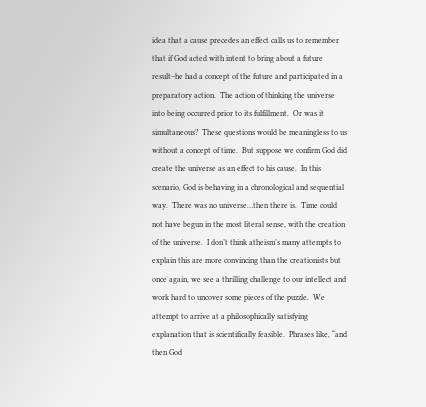idea that a cause precedes an effect calls us to remember that if God acted with intent to bring about a future result–he had a concept of the future and participated in a preparatory action.  The action of thinking the universe into being occurred prior to its fulfillment.  Or was it simultaneous?  These questions would be meaningless to us without a concept of time.  But suppose we confirm God did create the universe as an effect to his cause.  In this scenario, God is behaving in a chronological and sequential way.  There was no universe…then there is.  Time could not have begun in the most literal sense, with the creation of the universe.  I don’t think atheism’s many attempts to explain this are more convincing than the creationists but once again, we see a thrilling challenge to our intellect and work hard to uncover some pieces of the puzzle.  We attempt to arrive at a philosophically satisfying explanation that is scientifically feasible.  Phrases like, “and then God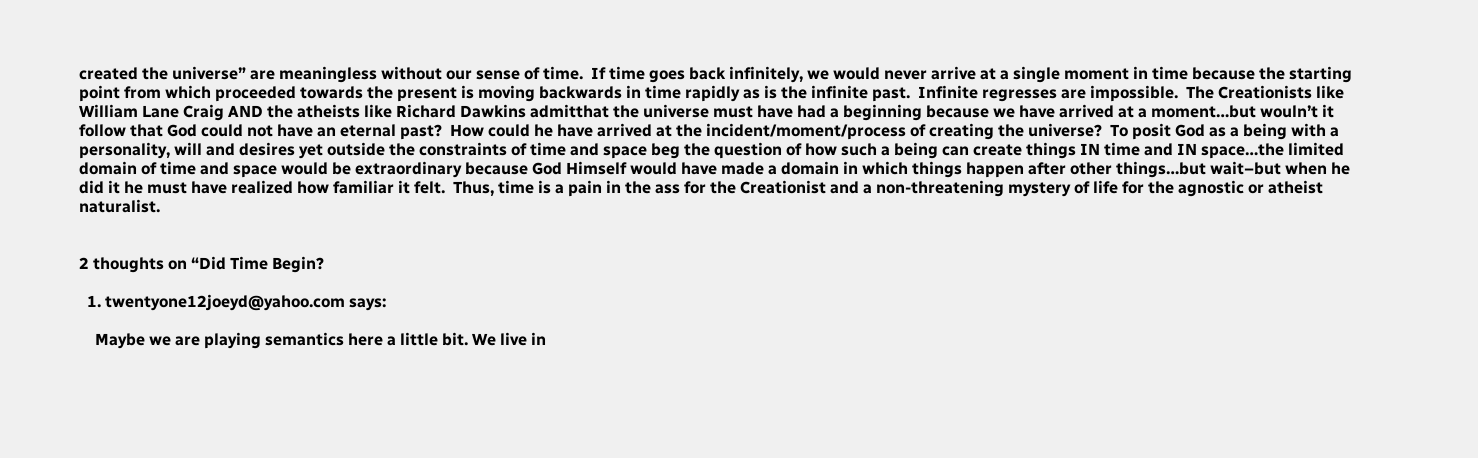created the universe” are meaningless without our sense of time.  If time goes back infinitely, we would never arrive at a single moment in time because the starting point from which proceeded towards the present is moving backwards in time rapidly as is the infinite past.  Infinite regresses are impossible.  The Creationists like William Lane Craig AND the atheists like Richard Dawkins admitthat the universe must have had a beginning because we have arrived at a moment…but wouln’t it follow that God could not have an eternal past?  How could he have arrived at the incident/moment/process of creating the universe?  To posit God as a being with a personality, will and desires yet outside the constraints of time and space beg the question of how such a being can create things IN time and IN space…the limited domain of time and space would be extraordinary because God Himself would have made a domain in which things happen after other things…but wait–but when he did it he must have realized how familiar it felt.  Thus, time is a pain in the ass for the Creationist and a non-threatening mystery of life for the agnostic or atheist naturalist.


2 thoughts on “Did Time Begin?

  1. twentyone12joeyd@yahoo.com says:

    Maybe we are playing semantics here a little bit. We live in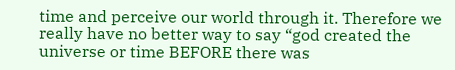time and perceive our world through it. Therefore we really have no better way to say “god created the universe or time BEFORE there was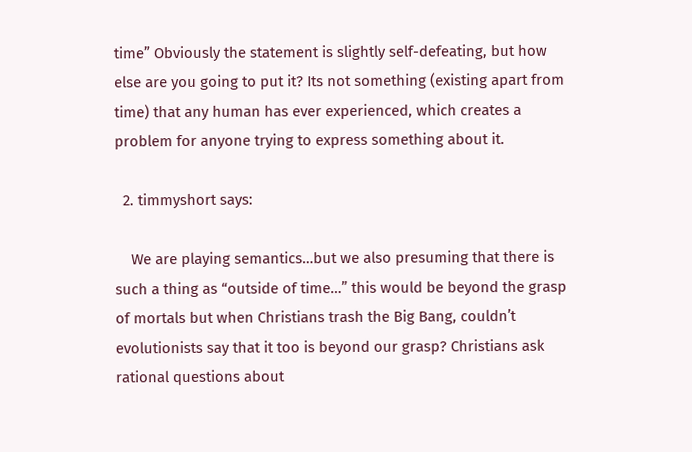time” Obviously the statement is slightly self-defeating, but how else are you going to put it? Its not something (existing apart from time) that any human has ever experienced, which creates a problem for anyone trying to express something about it.

  2. timmyshort says:

    We are playing semantics…but we also presuming that there is such a thing as “outside of time…” this would be beyond the grasp of mortals but when Christians trash the Big Bang, couldn’t evolutionists say that it too is beyond our grasp? Christians ask rational questions about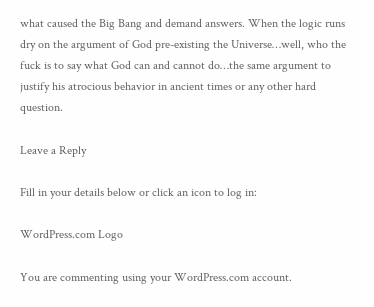what caused the Big Bang and demand answers. When the logic runs dry on the argument of God pre-existing the Universe…well, who the fuck is to say what God can and cannot do…the same argument to justify his atrocious behavior in ancient times or any other hard question.

Leave a Reply

Fill in your details below or click an icon to log in:

WordPress.com Logo

You are commenting using your WordPress.com account.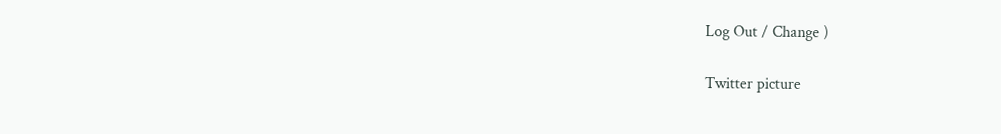Log Out / Change )

Twitter picture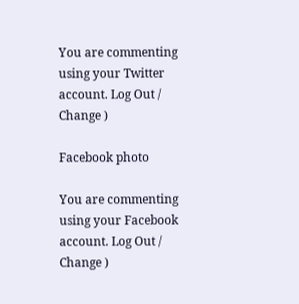You are commenting using your Twitter account. Log Out / Change )

Facebook photo

You are commenting using your Facebook account. Log Out / Change )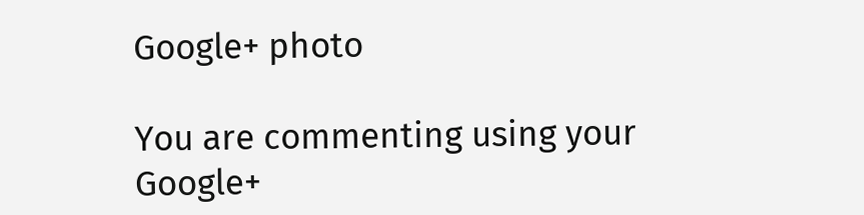Google+ photo

You are commenting using your Google+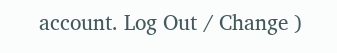account. Log Out / Change )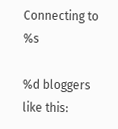Connecting to %s

%d bloggers like this: